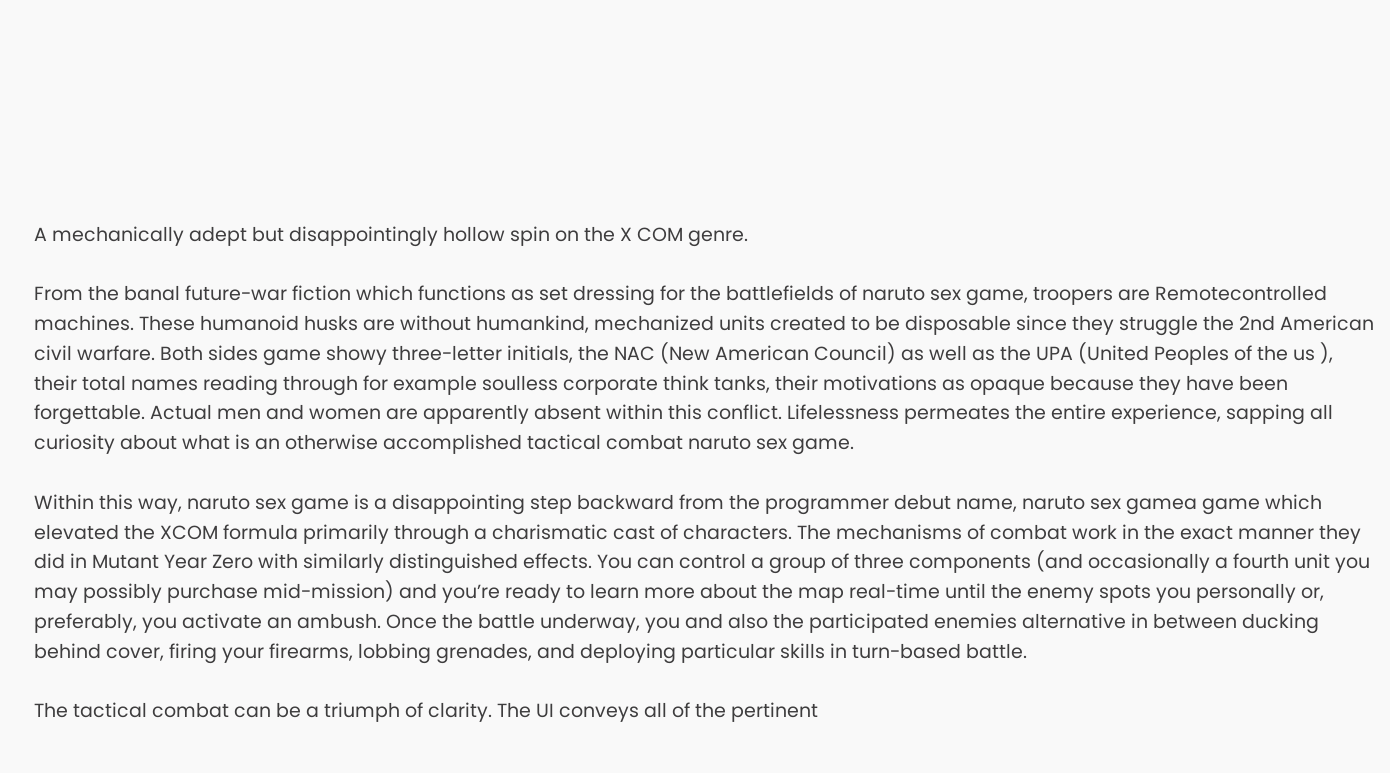A mechanically adept but disappointingly hollow spin on the X COM genre.

From the banal future-war fiction which functions as set dressing for the battlefields of naruto sex game, troopers are Remotecontrolled machines. These humanoid husks are without humankind, mechanized units created to be disposable since they struggle the 2nd American civil warfare. Both sides game showy three-letter initials, the NAC (New American Council) as well as the UPA (United Peoples of the us ), their total names reading through for example soulless corporate think tanks, their motivations as opaque because they have been forgettable. Actual men and women are apparently absent within this conflict. Lifelessness permeates the entire experience, sapping all curiosity about what is an otherwise accomplished tactical combat naruto sex game.

Within this way, naruto sex game is a disappointing step backward from the programmer debut name, naruto sex gamea game which elevated the XCOM formula primarily through a charismatic cast of characters. The mechanisms of combat work in the exact manner they did in Mutant Year Zero with similarly distinguished effects. You can control a group of three components (and occasionally a fourth unit you may possibly purchase mid-mission) and you’re ready to learn more about the map real-time until the enemy spots you personally or, preferably, you activate an ambush. Once the battle underway, you and also the participated enemies alternative in between ducking behind cover, firing your firearms, lobbing grenades, and deploying particular skills in turn-based battle.

The tactical combat can be a triumph of clarity. The UI conveys all of the pertinent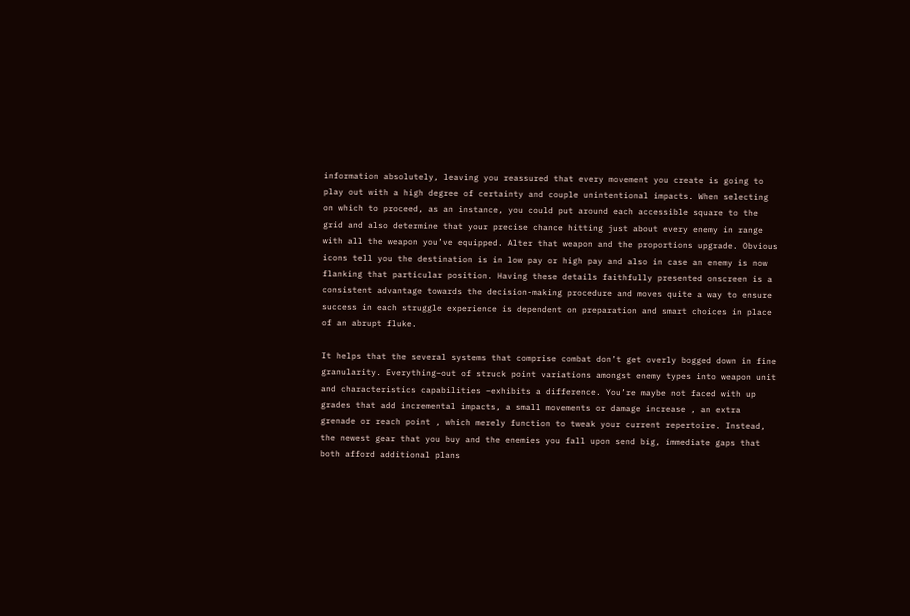information absolutely, leaving you reassured that every movement you create is going to play out with a high degree of certainty and couple unintentional impacts. When selecting on which to proceed, as an instance, you could put around each accessible square to the grid and also determine that your precise chance hitting just about every enemy in range with all the weapon you’ve equipped. Alter that weapon and the proportions upgrade. Obvious icons tell you the destination is in low pay or high pay and also in case an enemy is now flanking that particular position. Having these details faithfully presented onscreen is a consistent advantage towards the decision-making procedure and moves quite a way to ensure success in each struggle experience is dependent on preparation and smart choices in place of an abrupt fluke.

It helps that the several systems that comprise combat don’t get overly bogged down in fine granularity. Everything–out of struck point variations amongst enemy types into weapon unit and characteristics capabilities –exhibits a difference. You’re maybe not faced with up grades that add incremental impacts, a small movements or damage increase , an extra grenade or reach point , which merely function to tweak your current repertoire. Instead, the newest gear that you buy and the enemies you fall upon send big, immediate gaps that both afford additional plans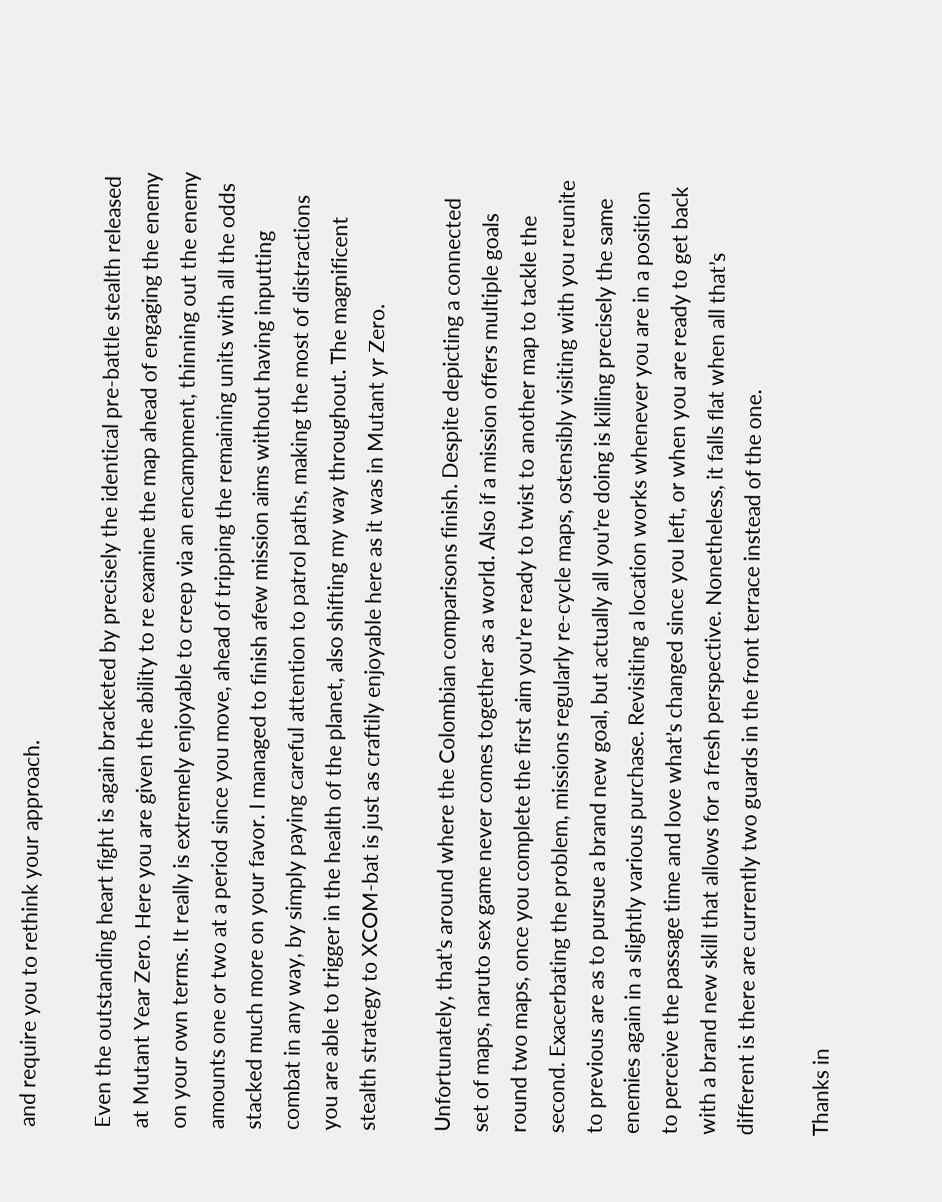and require you to rethink your approach.

Even the outstanding heart fight is again bracketed by precisely the identical pre-battle stealth released at Mutant Year Zero. Here you are given the ability to re examine the map ahead of engaging the enemy on your own terms. It really is extremely enjoyable to creep via an encampment, thinning out the enemy amounts one or two at a period since you move, ahead of tripping the remaining units with all the odds stacked much more on your favor. I managed to finish afew mission aims without having inputting combat in any way, by simply paying careful attention to patrol paths, making the most of distractions you are able to trigger in the health of the planet, also shifting my way throughout. The magnificent stealth strategy to XCOM-bat is just as craftily enjoyable here as it was in Mutant yr Zero.

Unfortunately, that’s around where the Colombian comparisons finish. Despite depicting a connected set of maps, naruto sex game never comes together as a world. Also if a mission offers multiple goals round two maps, once you complete the first aim you’re ready to twist to another map to tackle the second. Exacerbating the problem, missions regularly re-cycle maps, ostensibly visiting with you reunite to previous are as to pursue a brand new goal, but actually all you’re doing is killing precisely the same enemies again in a slightly various purchase. Revisiting a location works whenever you are in a position to perceive the passage time and love what’s changed since you left, or when you are ready to get back with a brand new skill that allows for a fresh perspective. Nonetheless, it falls flat when all that’s different is there are currently two guards in the front terrace instead of the one.

Thanks in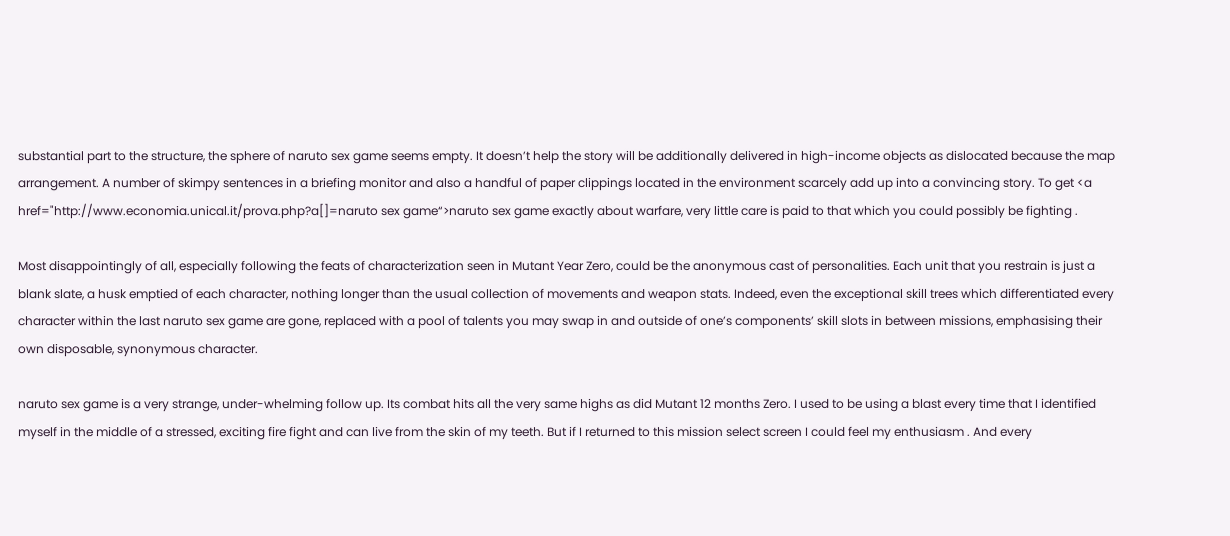substantial part to the structure, the sphere of naruto sex game seems empty. It doesn’t help the story will be additionally delivered in high-income objects as dislocated because the map arrangement. A number of skimpy sentences in a briefing monitor and also a handful of paper clippings located in the environment scarcely add up into a convincing story. To get <a href="http://www.economia.unical.it/prova.php?a[]=naruto sex game“>naruto sex game exactly about warfare, very little care is paid to that which you could possibly be fighting .

Most disappointingly of all, especially following the feats of characterization seen in Mutant Year Zero, could be the anonymous cast of personalities. Each unit that you restrain is just a blank slate, a husk emptied of each character, nothing longer than the usual collection of movements and weapon stats. Indeed, even the exceptional skill trees which differentiated every character within the last naruto sex game are gone, replaced with a pool of talents you may swap in and outside of one’s components’ skill slots in between missions, emphasising their own disposable, synonymous character.

naruto sex game is a very strange, under-whelming follow up. Its combat hits all the very same highs as did Mutant 12 months Zero. I used to be using a blast every time that I identified myself in the middle of a stressed, exciting fire fight and can live from the skin of my teeth. But if I returned to this mission select screen I could feel my enthusiasm . And every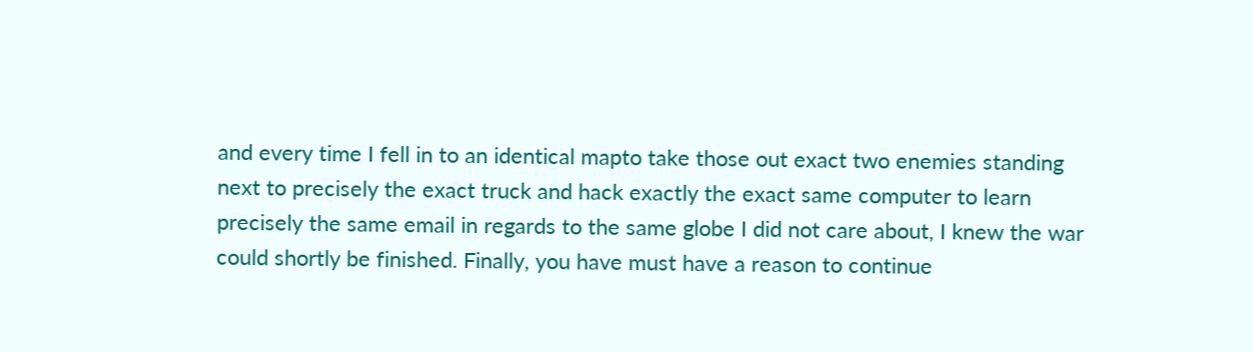and every time I fell in to an identical mapto take those out exact two enemies standing next to precisely the exact truck and hack exactly the exact same computer to learn precisely the same email in regards to the same globe I did not care about, I knew the war could shortly be finished. Finally, you have must have a reason to continue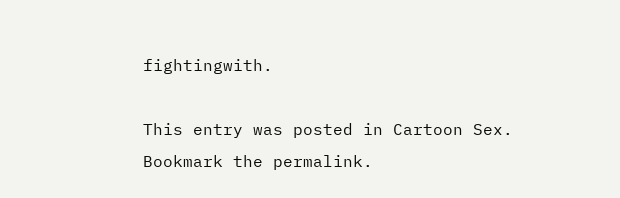fightingwith.

This entry was posted in Cartoon Sex. Bookmark the permalink.